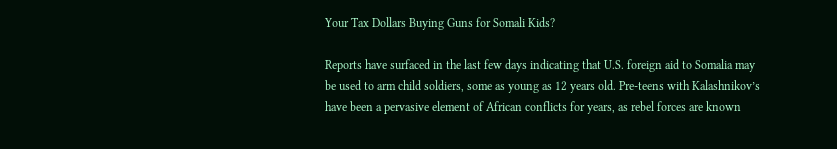Your Tax Dollars Buying Guns for Somali Kids?

Reports have surfaced in the last few days indicating that U.S. foreign aid to Somalia may be used to arm child soldiers, some as young as 12 years old. Pre-teens with Kalashnikov’s have been a pervasive element of African conflicts for years, as rebel forces are known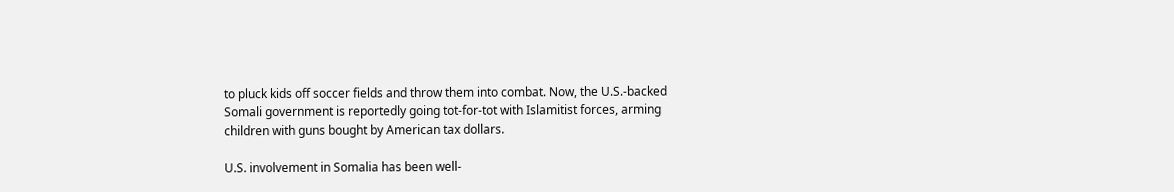to pluck kids off soccer fields and throw them into combat. Now, the U.S.-backed Somali government is reportedly going tot-for-tot with Islamitist forces, arming children with guns bought by American tax dollars.

U.S. involvement in Somalia has been well-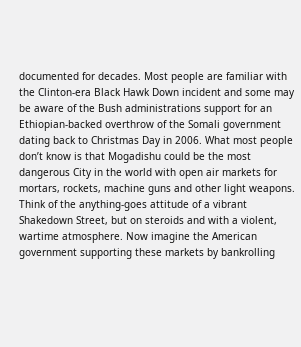documented for decades. Most people are familiar with the Clinton-era Black Hawk Down incident and some may be aware of the Bush administrations support for an Ethiopian-backed overthrow of the Somali government dating back to Christmas Day in 2006. What most people don’t know is that Mogadishu could be the most dangerous City in the world with open air markets for mortars, rockets, machine guns and other light weapons. Think of the anything-goes attitude of a vibrant Shakedown Street, but on steroids and with a violent, wartime atmosphere. Now imagine the American government supporting these markets by bankrolling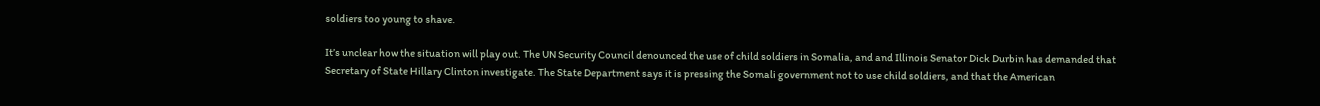soldiers too young to shave.

It’s unclear how the situation will play out. The UN Security Council denounced the use of child soldiers in Somalia, and and Illinois Senator Dick Durbin has demanded that Secretary of State Hillary Clinton investigate. The State Department says it is pressing the Somali government not to use child soldiers, and that the American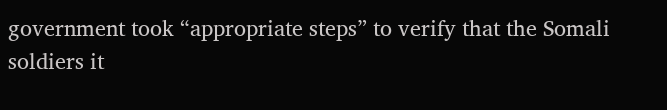government took “appropriate steps” to verify that the Somali soldiers it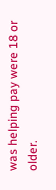was helping pay were 18 or older.